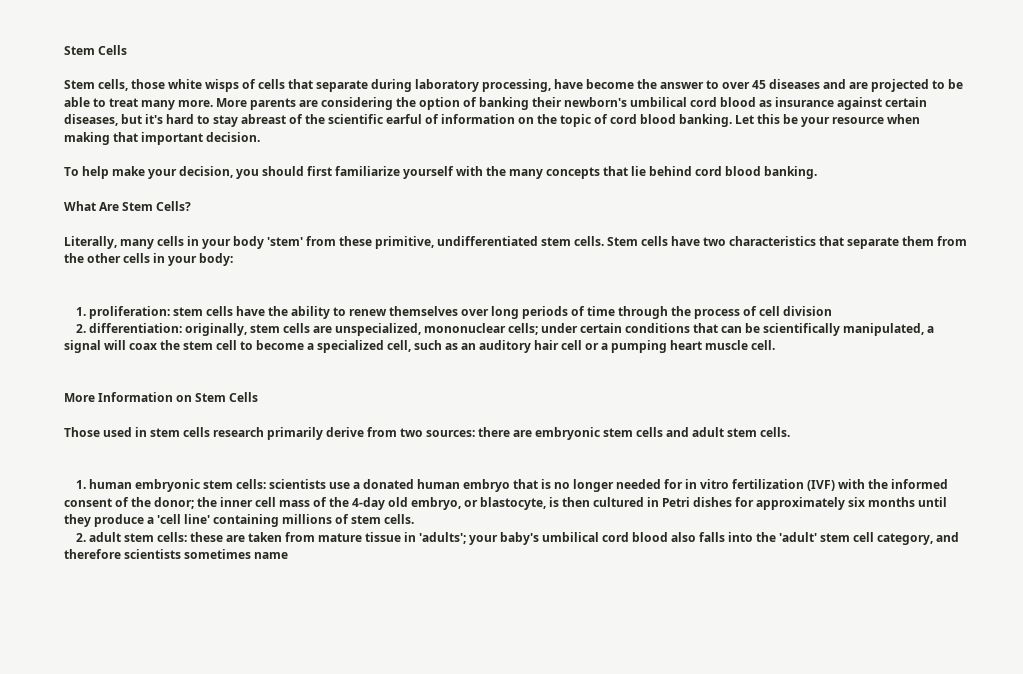Stem Cells

Stem cells, those white wisps of cells that separate during laboratory processing, have become the answer to over 45 diseases and are projected to be able to treat many more. More parents are considering the option of banking their newborn's umbilical cord blood as insurance against certain diseases, but it's hard to stay abreast of the scientific earful of information on the topic of cord blood banking. Let this be your resource when making that important decision.

To help make your decision, you should first familiarize yourself with the many concepts that lie behind cord blood banking.

What Are Stem Cells?

Literally, many cells in your body 'stem' from these primitive, undifferentiated stem cells. Stem cells have two characteristics that separate them from the other cells in your body:


    1. proliferation: stem cells have the ability to renew themselves over long periods of time through the process of cell division
    2. differentiation: originally, stem cells are unspecialized, mononuclear cells; under certain conditions that can be scientifically manipulated, a signal will coax the stem cell to become a specialized cell, such as an auditory hair cell or a pumping heart muscle cell.


More Information on Stem Cells

Those used in stem cells research primarily derive from two sources: there are embryonic stem cells and adult stem cells.


    1. human embryonic stem cells: scientists use a donated human embryo that is no longer needed for in vitro fertilization (IVF) with the informed consent of the donor; the inner cell mass of the 4-day old embryo, or blastocyte, is then cultured in Petri dishes for approximately six months until they produce a 'cell line' containing millions of stem cells.
    2. adult stem cells: these are taken from mature tissue in 'adults'; your baby's umbilical cord blood also falls into the 'adult' stem cell category, and therefore scientists sometimes name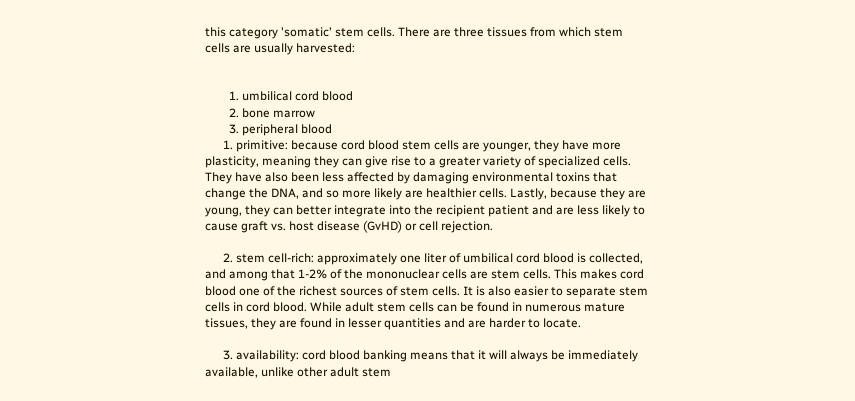this category 'somatic' stem cells. There are three tissues from which stem cells are usually harvested:


        1. umbilical cord blood
        2. bone marrow
        3. peripheral blood
      1. primitive: because cord blood stem cells are younger, they have more plasticity, meaning they can give rise to a greater variety of specialized cells. They have also been less affected by damaging environmental toxins that change the DNA, and so more likely are healthier cells. Lastly, because they are young, they can better integrate into the recipient patient and are less likely to cause graft vs. host disease (GvHD) or cell rejection.

      2. stem cell-rich: approximately one liter of umbilical cord blood is collected, and among that 1-2% of the mononuclear cells are stem cells. This makes cord blood one of the richest sources of stem cells. It is also easier to separate stem cells in cord blood. While adult stem cells can be found in numerous mature tissues, they are found in lesser quantities and are harder to locate.

      3. availability: cord blood banking means that it will always be immediately available, unlike other adult stem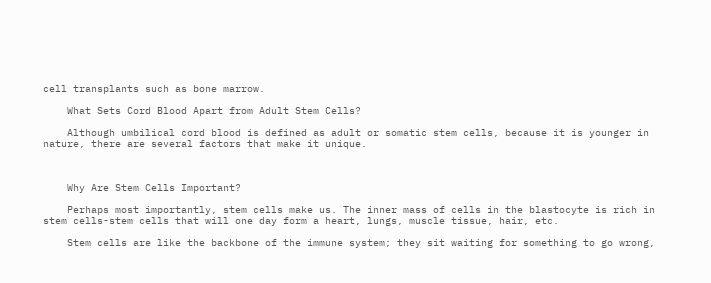cell transplants such as bone marrow.

    What Sets Cord Blood Apart from Adult Stem Cells?

    Although umbilical cord blood is defined as adult or somatic stem cells, because it is younger in nature, there are several factors that make it unique.



    Why Are Stem Cells Important?

    Perhaps most importantly, stem cells make us. The inner mass of cells in the blastocyte is rich in stem cells-stem cells that will one day form a heart, lungs, muscle tissue, hair, etc.

    Stem cells are like the backbone of the immune system; they sit waiting for something to go wrong,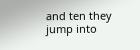and ten they jump into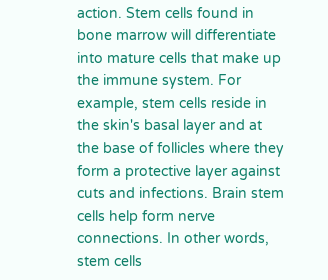action. Stem cells found in bone marrow will differentiate into mature cells that make up the immune system. For example, stem cells reside in the skin's basal layer and at the base of follicles where they form a protective layer against cuts and infections. Brain stem cells help form nerve connections. In other words, stem cells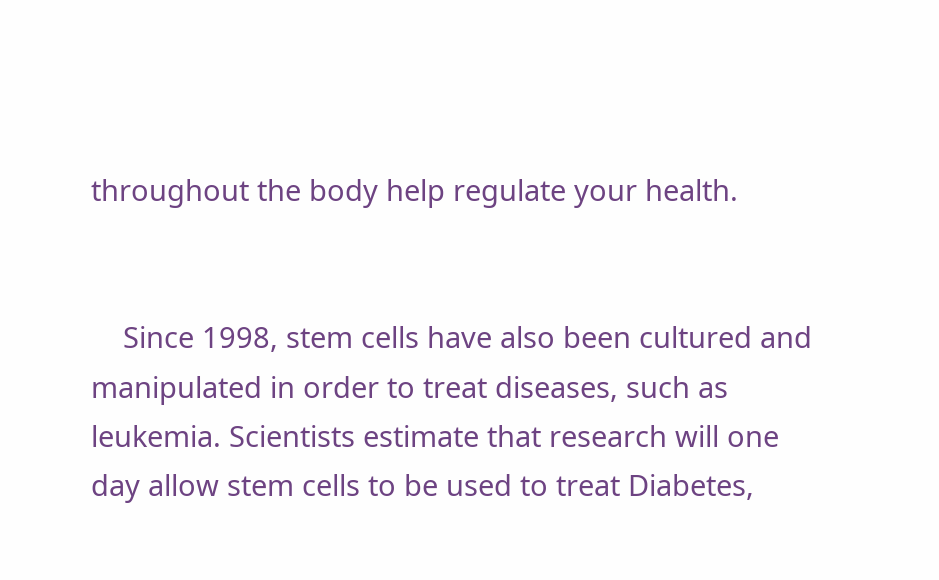throughout the body help regulate your health.


    Since 1998, stem cells have also been cultured and manipulated in order to treat diseases, such as leukemia. Scientists estimate that research will one day allow stem cells to be used to treat Diabetes,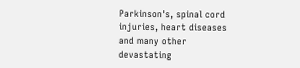Parkinson's, spinal cord injuries, heart diseases and many other devastating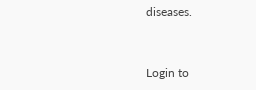diseases.


Login to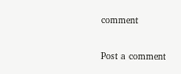comment

Post a comment